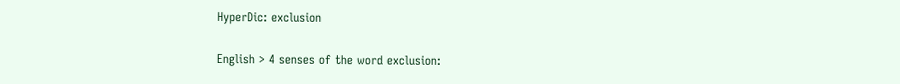HyperDic: exclusion

English > 4 senses of the word exclusion: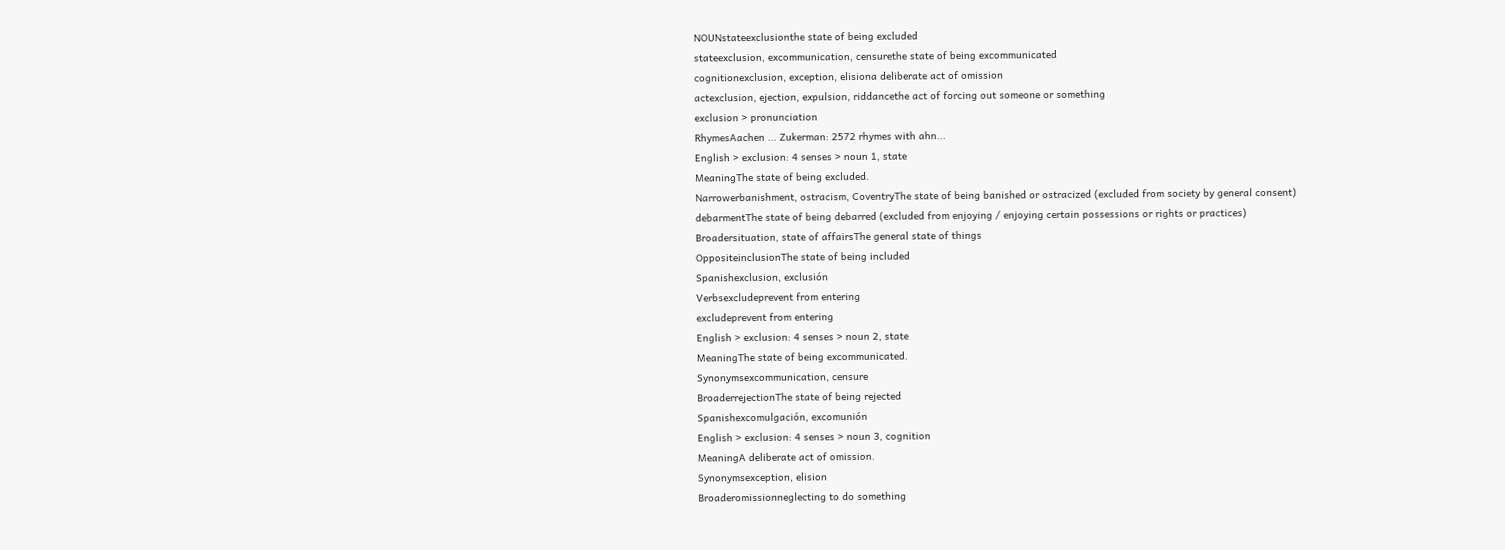NOUNstateexclusionthe state of being excluded
stateexclusion, excommunication, censurethe state of being excommunicated
cognitionexclusion, exception, elisiona deliberate act of omission
actexclusion, ejection, expulsion, riddancethe act of forcing out someone or something
exclusion > pronunciation
RhymesAachen ... Zukerman: 2572 rhymes with ahn...
English > exclusion: 4 senses > noun 1, state
MeaningThe state of being excluded.
Narrowerbanishment, ostracism, CoventryThe state of being banished or ostracized (excluded from society by general consent)
debarmentThe state of being debarred (excluded from enjoying / enjoying certain possessions or rights or practices)
Broadersituation, state of affairsThe general state of things
OppositeinclusionThe state of being included
Spanishexclusion, exclusión
Verbsexcludeprevent from entering
excludeprevent from entering
English > exclusion: 4 senses > noun 2, state
MeaningThe state of being excommunicated.
Synonymsexcommunication, censure
BroaderrejectionThe state of being rejected
Spanishexcomulgación, excomunión
English > exclusion: 4 senses > noun 3, cognition
MeaningA deliberate act of omission.
Synonymsexception, elision
Broaderomissionneglecting to do something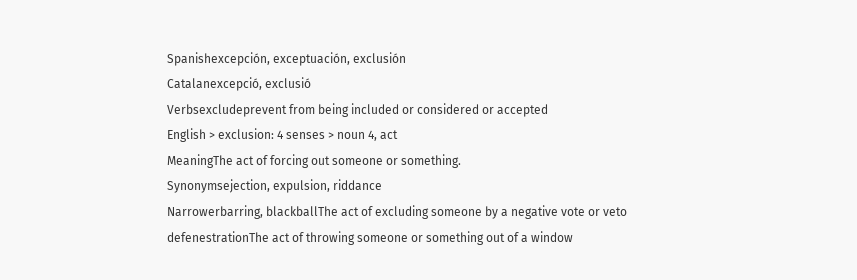Spanishexcepción, exceptuación, exclusión
Catalanexcepció, exclusió
Verbsexcludeprevent from being included or considered or accepted
English > exclusion: 4 senses > noun 4, act
MeaningThe act of forcing out someone or something.
Synonymsejection, expulsion, riddance
Narrowerbarring, blackballThe act of excluding someone by a negative vote or veto
defenestrationThe act of throwing someone or something out of a window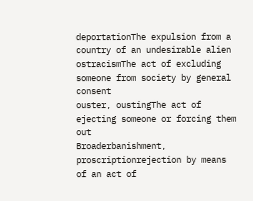deportationThe expulsion from a country of an undesirable alien
ostracismThe act of excluding someone from society by general consent
ouster, oustingThe act of ejecting someone or forcing them out
Broaderbanishment, proscriptionrejection by means of an act of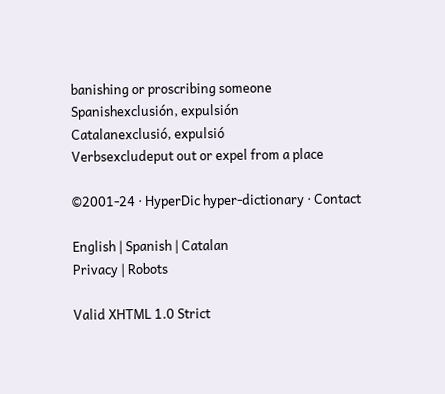banishing or proscribing someone
Spanishexclusión, expulsión
Catalanexclusió, expulsió
Verbsexcludeput out or expel from a place

©2001-24 · HyperDic hyper-dictionary · Contact

English | Spanish | Catalan
Privacy | Robots

Valid XHTML 1.0 Strict